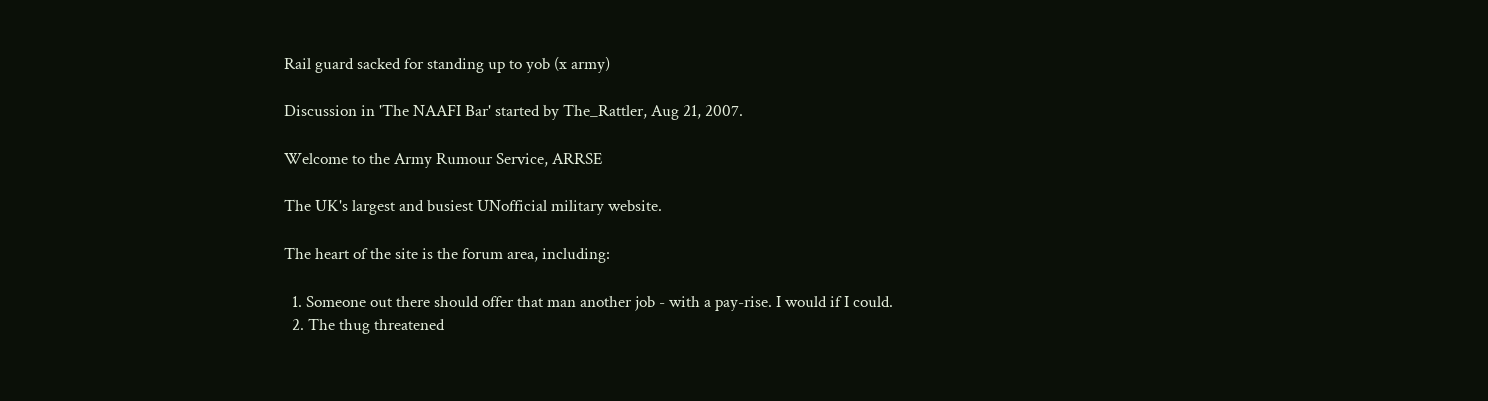Rail guard sacked for standing up to yob (x army)

Discussion in 'The NAAFI Bar' started by The_Rattler, Aug 21, 2007.

Welcome to the Army Rumour Service, ARRSE

The UK's largest and busiest UNofficial military website.

The heart of the site is the forum area, including:

  1. Someone out there should offer that man another job - with a pay-rise. I would if I could.
  2. The thug threatened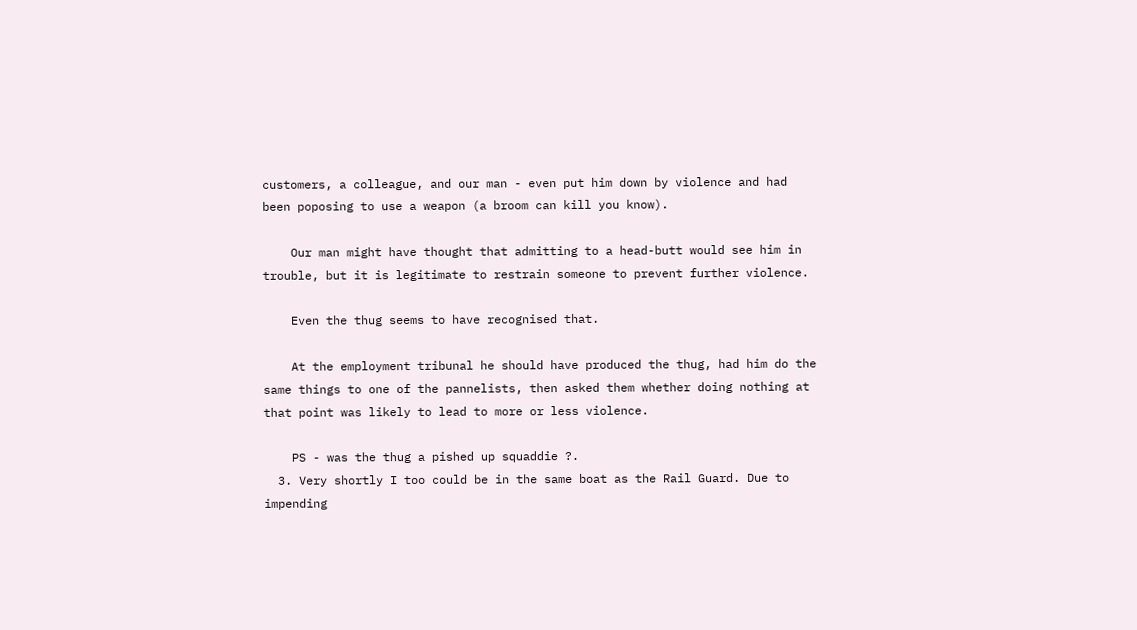customers, a colleague, and our man - even put him down by violence and had been poposing to use a weapon (a broom can kill you know).

    Our man might have thought that admitting to a head-butt would see him in trouble, but it is legitimate to restrain someone to prevent further violence.

    Even the thug seems to have recognised that.

    At the employment tribunal he should have produced the thug, had him do the same things to one of the pannelists, then asked them whether doing nothing at that point was likely to lead to more or less violence.

    PS - was the thug a pished up squaddie ?.
  3. Very shortly I too could be in the same boat as the Rail Guard. Due to impending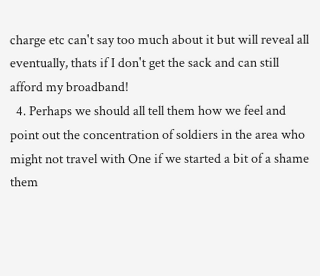charge etc can't say too much about it but will reveal all eventually, thats if I don't get the sack and can still afford my broadband!
  4. Perhaps we should all tell them how we feel and point out the concentration of soldiers in the area who might not travel with One if we started a bit of a shame them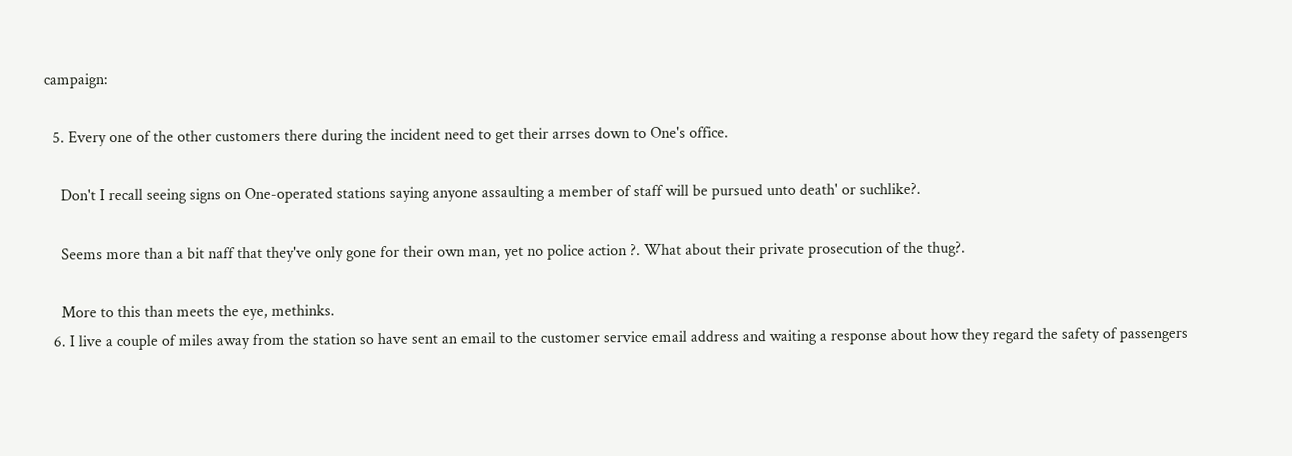campaign:

  5. Every one of the other customers there during the incident need to get their arrses down to One's office.

    Don't I recall seeing signs on One-operated stations saying anyone assaulting a member of staff will be pursued unto death' or suchlike?.

    Seems more than a bit naff that they've only gone for their own man, yet no police action ?. What about their private prosecution of the thug?.

    More to this than meets the eye, methinks.
  6. I live a couple of miles away from the station so have sent an email to the customer service email address and waiting a response about how they regard the safety of passengers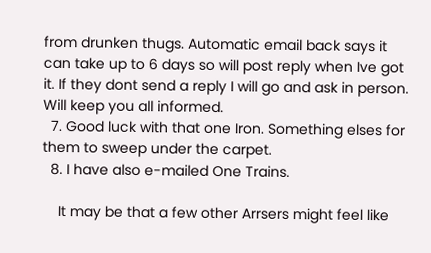from drunken thugs. Automatic email back says it can take up to 6 days so will post reply when Ive got it. If they dont send a reply I will go and ask in person. Will keep you all informed.
  7. Good luck with that one Iron. Something elses for them to sweep under the carpet.
  8. I have also e-mailed One Trains.

    It may be that a few other Arrsers might feel like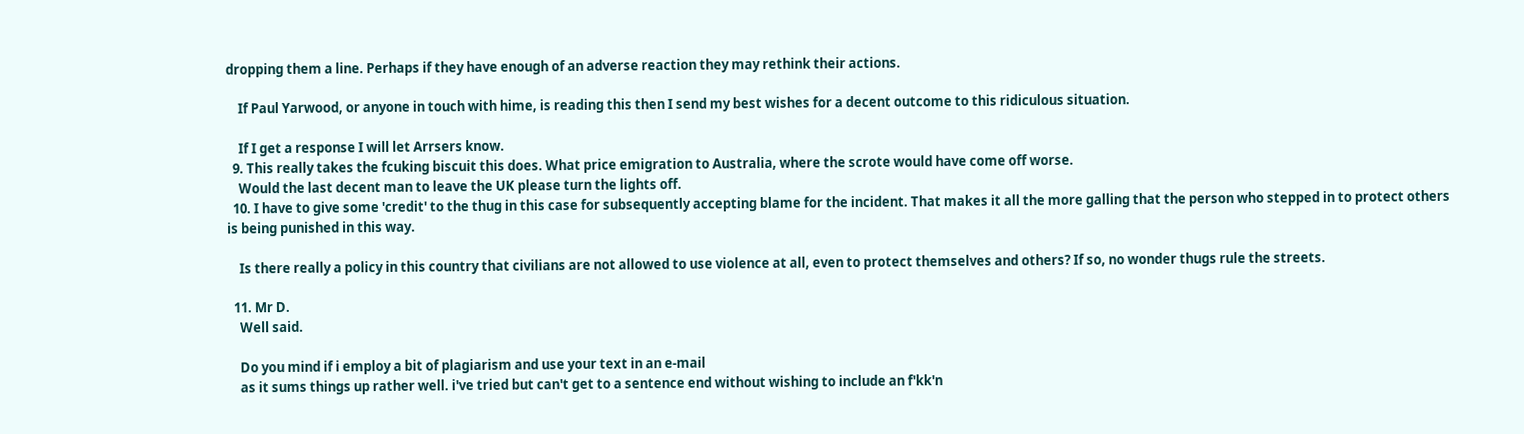dropping them a line. Perhaps if they have enough of an adverse reaction they may rethink their actions.

    If Paul Yarwood, or anyone in touch with hime, is reading this then I send my best wishes for a decent outcome to this ridiculous situation.

    If I get a response I will let Arrsers know.
  9. This really takes the fcuking biscuit this does. What price emigration to Australia, where the scrote would have come off worse.
    Would the last decent man to leave the UK please turn the lights off.
  10. I have to give some 'credit' to the thug in this case for subsequently accepting blame for the incident. That makes it all the more galling that the person who stepped in to protect others is being punished in this way.

    Is there really a policy in this country that civilians are not allowed to use violence at all, even to protect themselves and others? If so, no wonder thugs rule the streets.

  11. Mr D.
    Well said.

    Do you mind if i employ a bit of plagiarism and use your text in an e-mail
    as it sums things up rather well. i've tried but can't get to a sentence end without wishing to include an f'kk'n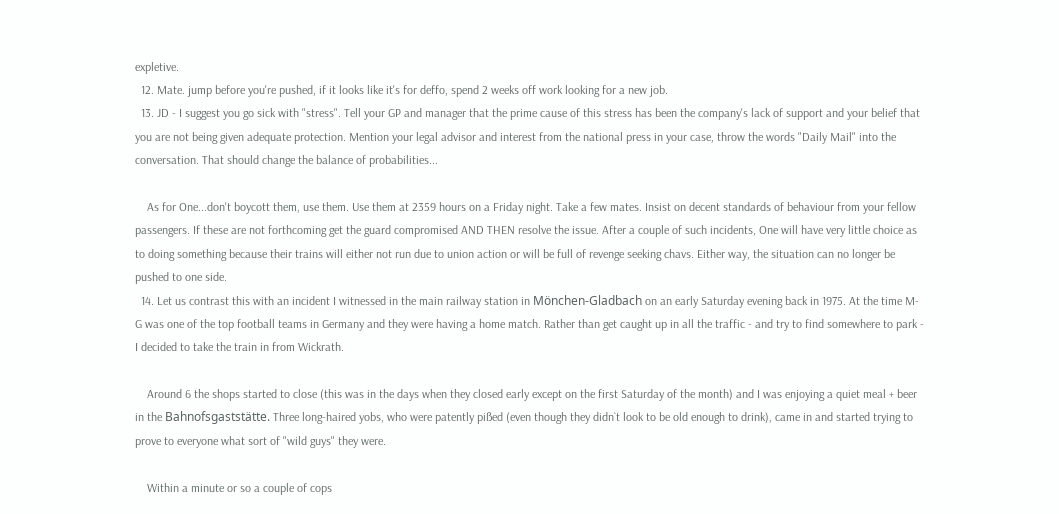expletive.
  12. Mate. jump before you're pushed, if it looks like it's for deffo, spend 2 weeks off work looking for a new job.
  13. JD - I suggest you go sick with "stress". Tell your GP and manager that the prime cause of this stress has been the company's lack of support and your belief that you are not being given adequate protection. Mention your legal advisor and interest from the national press in your case, throw the words "Daily Mail" into the conversation. That should change the balance of probabilities...

    As for One...don't boycott them, use them. Use them at 2359 hours on a Friday night. Take a few mates. Insist on decent standards of behaviour from your fellow passengers. If these are not forthcoming get the guard compromised AND THEN resolve the issue. After a couple of such incidents, One will have very little choice as to doing something because their trains will either not run due to union action or will be full of revenge seeking chavs. Either way, the situation can no longer be pushed to one side.
  14. Let us contrast this with an incident I witnessed in the main railway station in Mönchen-Gladbach on an early Saturday evening back in 1975. At the time M-G was one of the top football teams in Germany and they were having a home match. Rather than get caught up in all the traffic - and try to find somewhere to park - I decided to take the train in from Wickrath.

    Around 6 the shops started to close (this was in the days when they closed early except on the first Saturday of the month) and I was enjoying a quiet meal + beer in the Bahnofsgaststätte. Three long-haired yobs, who were patently pißed (even though they didn`t look to be old enough to drink), came in and started trying to prove to everyone what sort of "wild guys" they were.

    Within a minute or so a couple of cops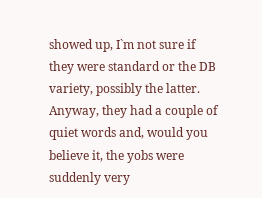showed up, I`m not sure if they were standard or the DB variety, possibly the latter. Anyway, they had a couple of quiet words and, would you believe it, the yobs were suddenly very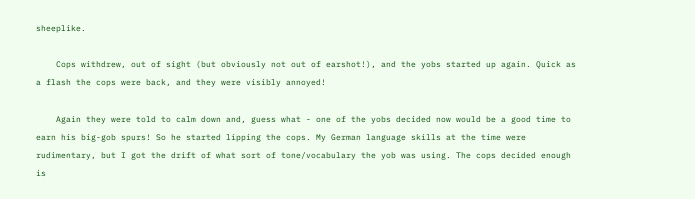sheeplike.

    Cops withdrew, out of sight (but obviously not out of earshot!), and the yobs started up again. Quick as a flash the cops were back, and they were visibly annoyed!

    Again they were told to calm down and, guess what - one of the yobs decided now would be a good time to earn his big-gob spurs! So he started lipping the cops. My German language skills at the time were rudimentary, but I got the drift of what sort of tone/vocabulary the yob was using. The cops decided enough is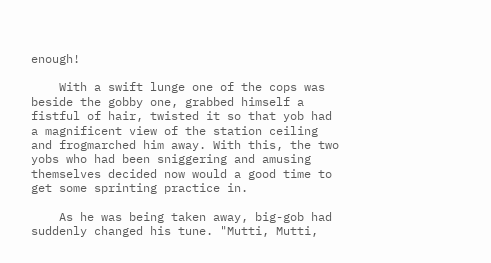enough!

    With a swift lunge one of the cops was beside the gobby one, grabbed himself a fistful of hair, twisted it so that yob had a magnificent view of the station ceiling and frogmarched him away. With this, the two yobs who had been sniggering and amusing themselves decided now would a good time to get some sprinting practice in.

    As he was being taken away, big-gob had suddenly changed his tune. "Mutti, Mutti,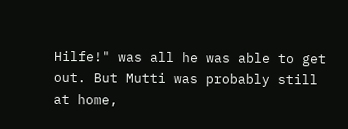Hilfe!" was all he was able to get out. But Mutti was probably still at home,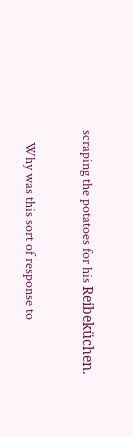scraping the potatoes for his Reibeküchen.

    Why was this sort of response to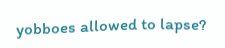yobboes allowed to lapse?